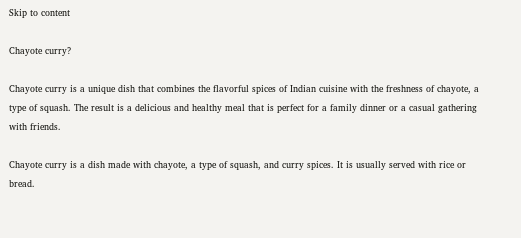Skip to content

Chayote curry?

Chayote curry is a unique dish that combines the flavorful spices of Indian cuisine with the freshness of chayote, a type of squash. The result is a delicious and healthy meal that is perfect for a family dinner or a casual gathering with friends.

Chayote curry is a dish made with chayote, a type of squash, and curry spices. It is usually served with rice or bread.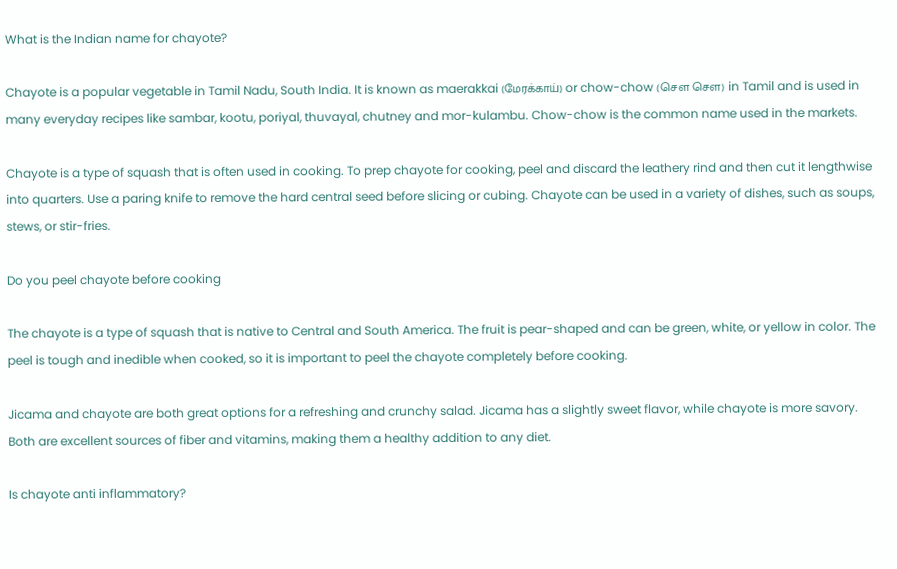What is the Indian name for chayote?

Chayote is a popular vegetable in Tamil Nadu, South India. It is known as maerakkai (மேரக்காய்) or chow-chow (சௌ சௌ) in Tamil and is used in many everyday recipes like sambar, kootu, poriyal, thuvayal, chutney and mor-kulambu. Chow-chow is the common name used in the markets.

Chayote is a type of squash that is often used in cooking. To prep chayote for cooking, peel and discard the leathery rind and then cut it lengthwise into quarters. Use a paring knife to remove the hard central seed before slicing or cubing. Chayote can be used in a variety of dishes, such as soups, stews, or stir-fries.

Do you peel chayote before cooking

The chayote is a type of squash that is native to Central and South America. The fruit is pear-shaped and can be green, white, or yellow in color. The peel is tough and inedible when cooked, so it is important to peel the chayote completely before cooking.

Jicama and chayote are both great options for a refreshing and crunchy salad. Jicama has a slightly sweet flavor, while chayote is more savory. Both are excellent sources of fiber and vitamins, making them a healthy addition to any diet.

Is chayote anti inflammatory?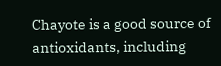Chayote is a good source of antioxidants, including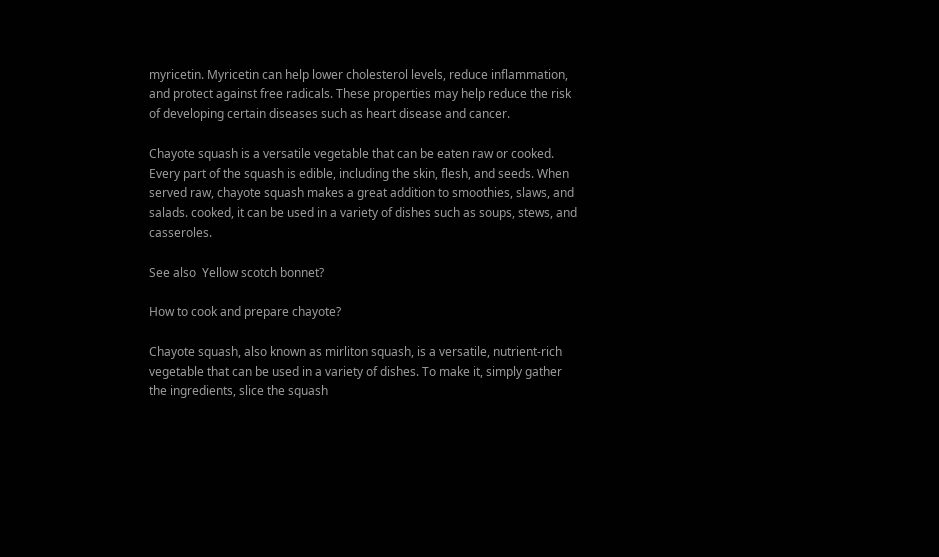myricetin. Myricetin can help lower cholesterol levels, reduce inflammation, and protect against free radicals. These properties may help reduce the risk of developing certain diseases such as heart disease and cancer.

Chayote squash is a versatile vegetable that can be eaten raw or cooked. Every part of the squash is edible, including the skin, flesh, and seeds. When served raw, chayote squash makes a great addition to smoothies, slaws, and salads. cooked, it can be used in a variety of dishes such as soups, stews, and casseroles.

See also  Yellow scotch bonnet?

How to cook and prepare chayote?

Chayote squash, also known as mirliton squash, is a versatile, nutrient-rich vegetable that can be used in a variety of dishes. To make it, simply gather the ingredients, slice the squash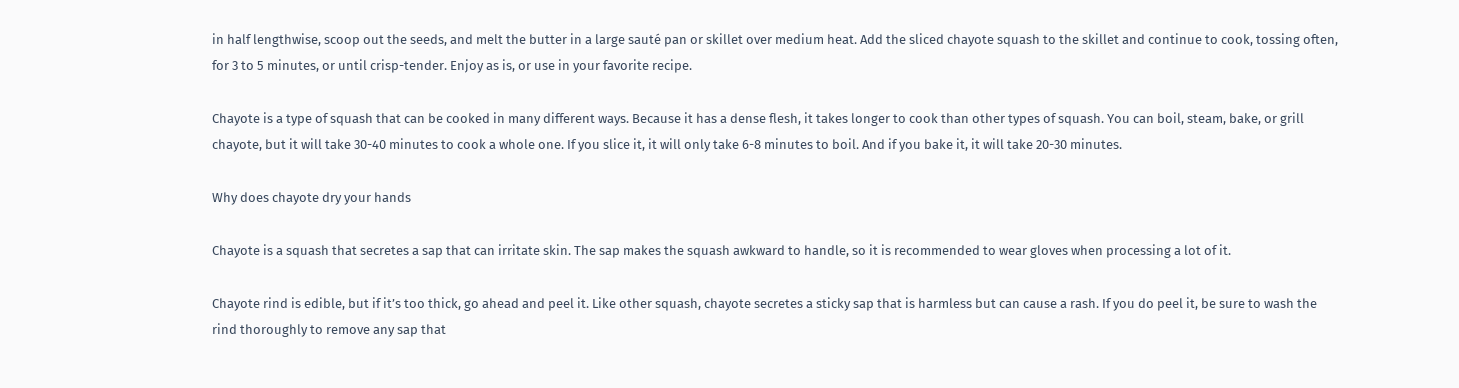in half lengthwise, scoop out the seeds, and melt the butter in a large sauté pan or skillet over medium heat. Add the sliced chayote squash to the skillet and continue to cook, tossing often, for 3 to 5 minutes, or until crisp-tender. Enjoy as is, or use in your favorite recipe.

Chayote is a type of squash that can be cooked in many different ways. Because it has a dense flesh, it takes longer to cook than other types of squash. You can boil, steam, bake, or grill chayote, but it will take 30-40 minutes to cook a whole one. If you slice it, it will only take 6-8 minutes to boil. And if you bake it, it will take 20-30 minutes.

Why does chayote dry your hands

Chayote is a squash that secretes a sap that can irritate skin. The sap makes the squash awkward to handle, so it is recommended to wear gloves when processing a lot of it.

Chayote rind is edible, but if it’s too thick, go ahead and peel it. Like other squash, chayote secretes a sticky sap that is harmless but can cause a rash. If you do peel it, be sure to wash the rind thoroughly to remove any sap that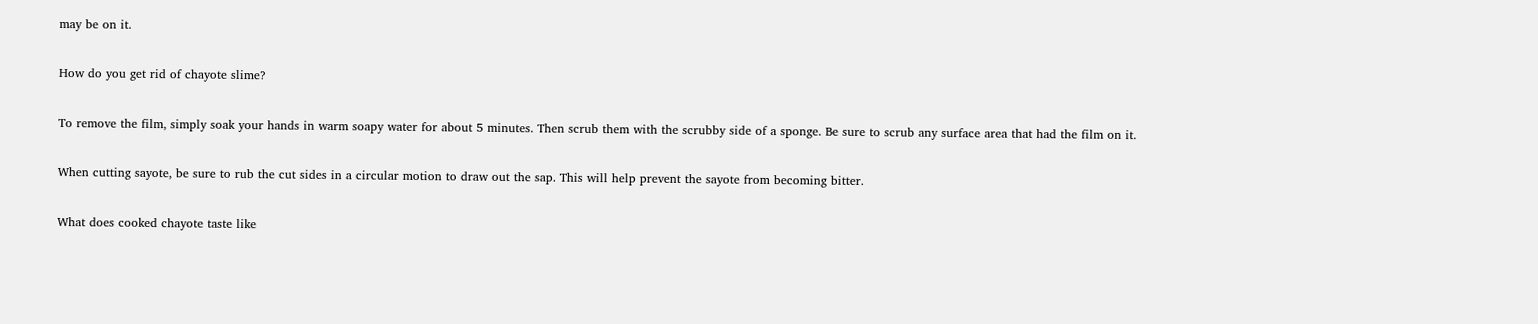may be on it.

How do you get rid of chayote slime?

To remove the film, simply soak your hands in warm soapy water for about 5 minutes. Then scrub them with the scrubby side of a sponge. Be sure to scrub any surface area that had the film on it.

When cutting sayote, be sure to rub the cut sides in a circular motion to draw out the sap. This will help prevent the sayote from becoming bitter.

What does cooked chayote taste like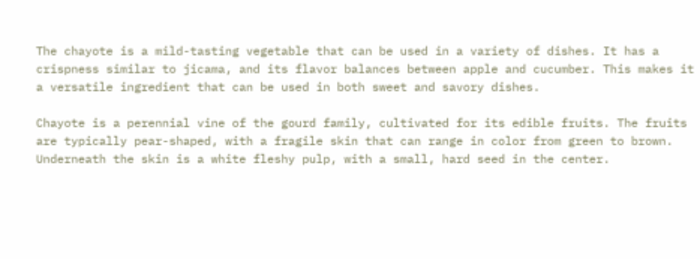The chayote is a mild-tasting vegetable that can be used in a variety of dishes. It has a crispness similar to jicama, and its flavor balances between apple and cucumber. This makes it a versatile ingredient that can be used in both sweet and savory dishes.

Chayote is a perennial vine of the gourd family, cultivated for its edible fruits. The fruits are typically pear-shaped, with a fragile skin that can range in color from green to brown. Underneath the skin is a white fleshy pulp, with a small, hard seed in the center.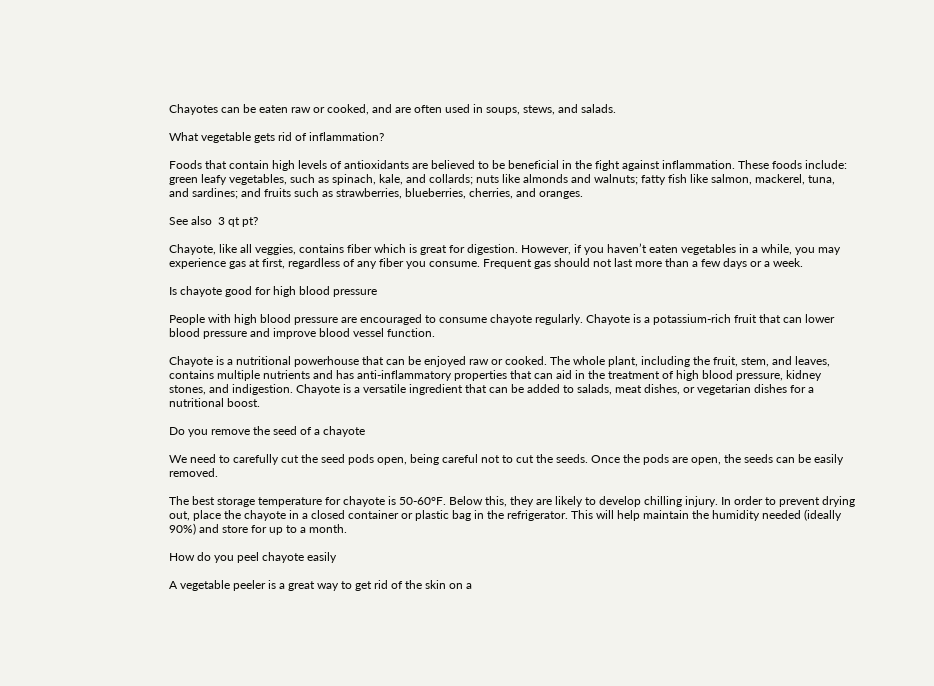Chayotes can be eaten raw or cooked, and are often used in soups, stews, and salads.

What vegetable gets rid of inflammation?

Foods that contain high levels of antioxidants are believed to be beneficial in the fight against inflammation. These foods include: green leafy vegetables, such as spinach, kale, and collards; nuts like almonds and walnuts; fatty fish like salmon, mackerel, tuna, and sardines; and fruits such as strawberries, blueberries, cherries, and oranges.

See also  3 qt pt?

Chayote, like all veggies, contains fiber which is great for digestion. However, if you haven’t eaten vegetables in a while, you may experience gas at first, regardless of any fiber you consume. Frequent gas should not last more than a few days or a week.

Is chayote good for high blood pressure

People with high blood pressure are encouraged to consume chayote regularly. Chayote is a potassium-rich fruit that can lower blood pressure and improve blood vessel function.

Chayote is a nutritional powerhouse that can be enjoyed raw or cooked. The whole plant, including the fruit, stem, and leaves, contains multiple nutrients and has anti-inflammatory properties that can aid in the treatment of high blood pressure, kidney stones, and indigestion. Chayote is a versatile ingredient that can be added to salads, meat dishes, or vegetarian dishes for a nutritional boost.

Do you remove the seed of a chayote

We need to carefully cut the seed pods open, being careful not to cut the seeds. Once the pods are open, the seeds can be easily removed.

The best storage temperature for chayote is 50-60°F. Below this, they are likely to develop chilling injury. In order to prevent drying out, place the chayote in a closed container or plastic bag in the refrigerator. This will help maintain the humidity needed (ideally 90%) and store for up to a month.

How do you peel chayote easily

A vegetable peeler is a great way to get rid of the skin on a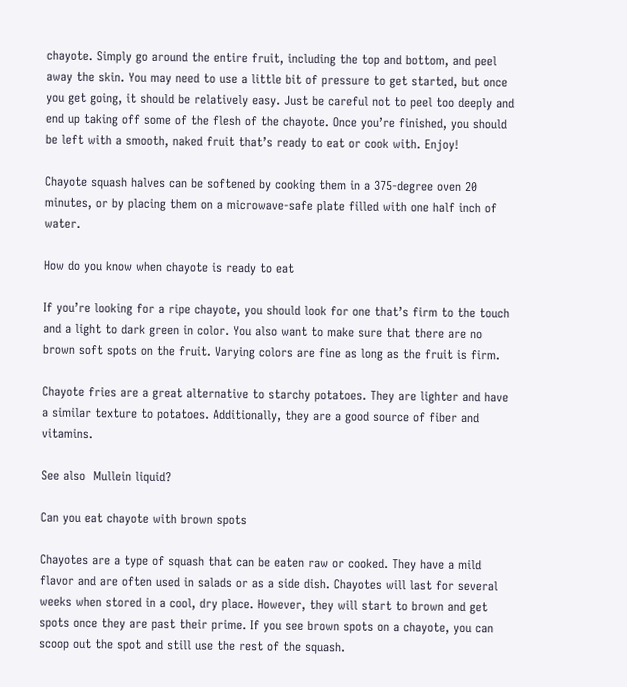chayote. Simply go around the entire fruit, including the top and bottom, and peel away the skin. You may need to use a little bit of pressure to get started, but once you get going, it should be relatively easy. Just be careful not to peel too deeply and end up taking off some of the flesh of the chayote. Once you’re finished, you should be left with a smooth, naked fruit that’s ready to eat or cook with. Enjoy!

Chayote squash halves can be softened by cooking them in a 375-degree oven 20 minutes, or by placing them on a microwave-safe plate filled with one half inch of water.

How do you know when chayote is ready to eat

If you’re looking for a ripe chayote, you should look for one that’s firm to the touch and a light to dark green in color. You also want to make sure that there are no brown soft spots on the fruit. Varying colors are fine as long as the fruit is firm.

Chayote fries are a great alternative to starchy potatoes. They are lighter and have a similar texture to potatoes. Additionally, they are a good source of fiber and vitamins.

See also  Mullein liquid?

Can you eat chayote with brown spots

Chayotes are a type of squash that can be eaten raw or cooked. They have a mild flavor and are often used in salads or as a side dish. Chayotes will last for several weeks when stored in a cool, dry place. However, they will start to brown and get spots once they are past their prime. If you see brown spots on a chayote, you can scoop out the spot and still use the rest of the squash.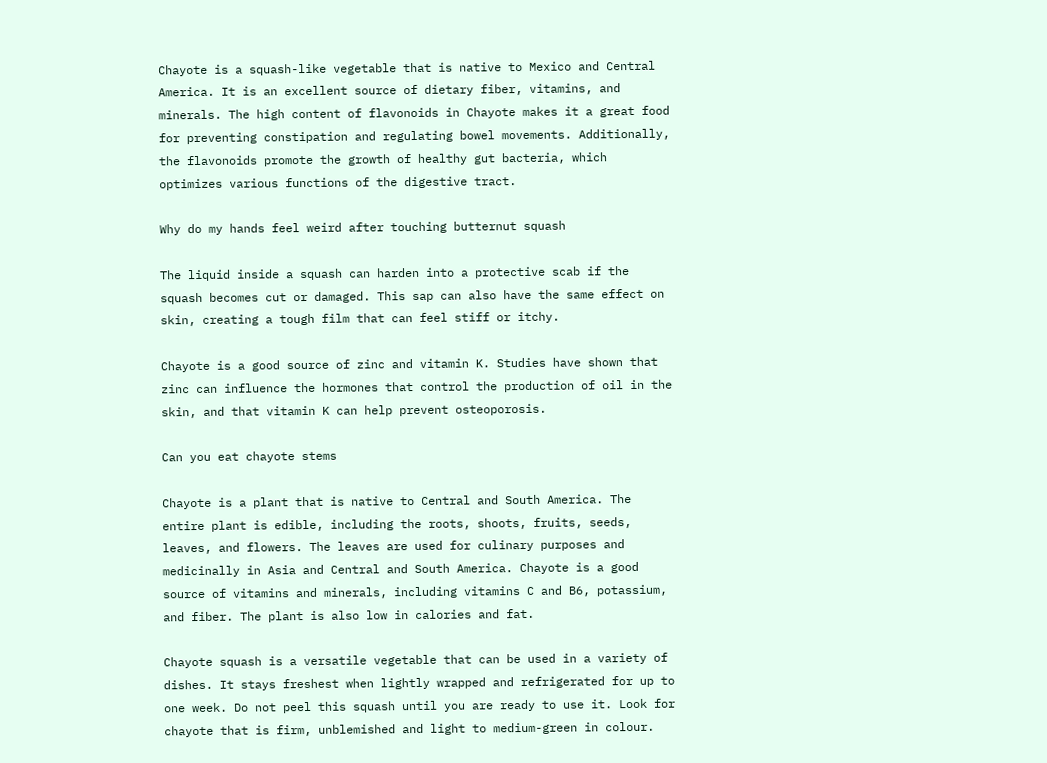Chayote is a squash-like vegetable that is native to Mexico and Central America. It is an excellent source of dietary fiber, vitamins, and minerals. The high content of flavonoids in Chayote makes it a great food for preventing constipation and regulating bowel movements. Additionally, the flavonoids promote the growth of healthy gut bacteria, which optimizes various functions of the digestive tract.

Why do my hands feel weird after touching butternut squash

The liquid inside a squash can harden into a protective scab if the squash becomes cut or damaged. This sap can also have the same effect on skin, creating a tough film that can feel stiff or itchy.

Chayote is a good source of zinc and vitamin K. Studies have shown that zinc can influence the hormones that control the production of oil in the skin, and that vitamin K can help prevent osteoporosis.

Can you eat chayote stems

Chayote is a plant that is native to Central and South America. The entire plant is edible, including the roots, shoots, fruits, seeds, leaves, and flowers. The leaves are used for culinary purposes and medicinally in Asia and Central and South America. Chayote is a good source of vitamins and minerals, including vitamins C and B6, potassium, and fiber. The plant is also low in calories and fat.

Chayote squash is a versatile vegetable that can be used in a variety of dishes. It stays freshest when lightly wrapped and refrigerated for up to one week. Do not peel this squash until you are ready to use it. Look for chayote that is firm, unblemished and light to medium-green in colour.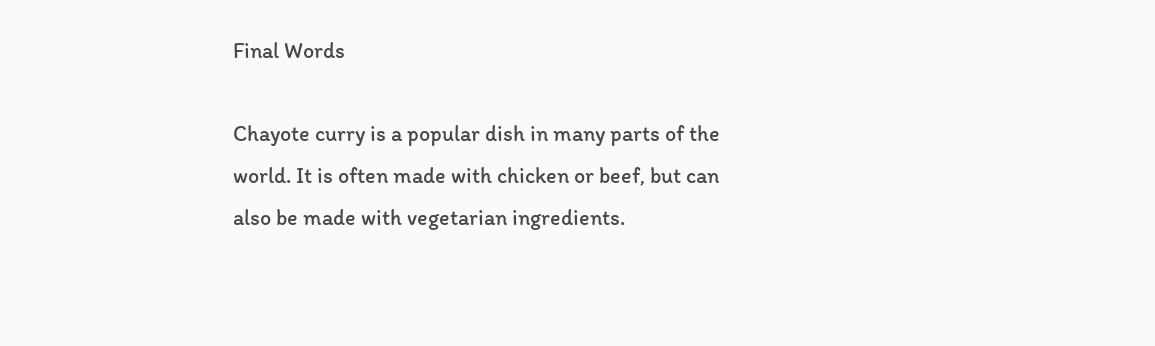Final Words

Chayote curry is a popular dish in many parts of the world. It is often made with chicken or beef, but can also be made with vegetarian ingredients.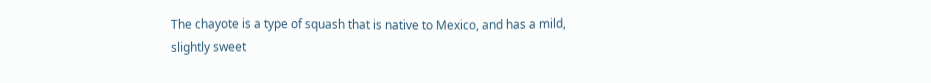The chayote is a type of squash that is native to Mexico, and has a mild, slightly sweet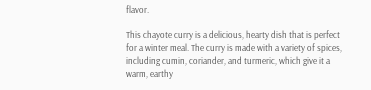flavor.

This chayote curry is a delicious, hearty dish that is perfect for a winter meal. The curry is made with a variety of spices, including cumin, coriander, and turmeric, which give it a warm, earthy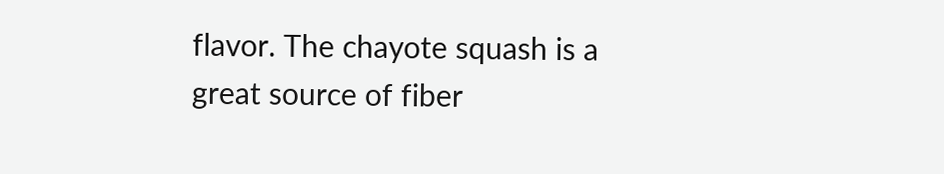flavor. The chayote squash is a great source of fiber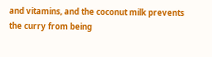and vitamins, and the coconut milk prevents the curry from being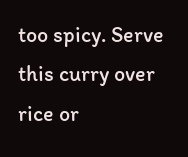too spicy. Serve this curry over rice or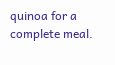quinoa for a complete meal.